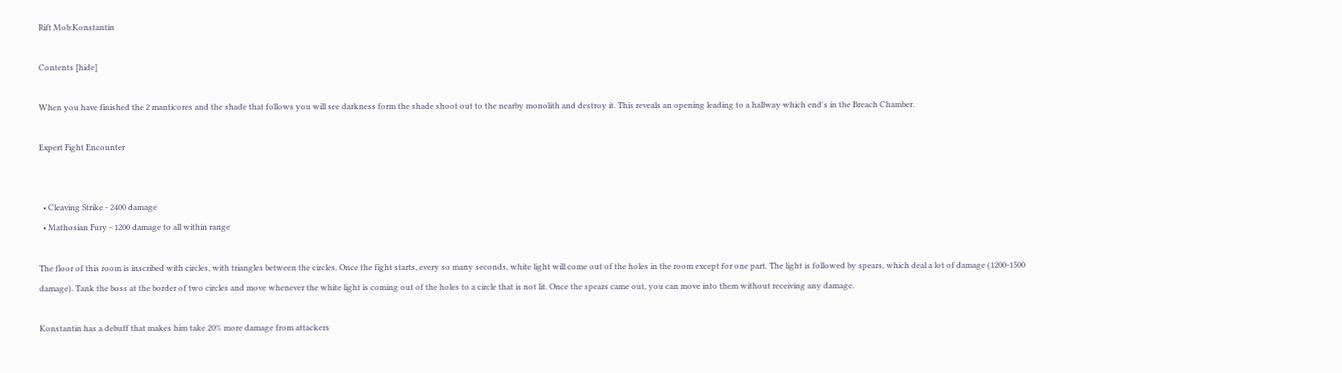Rift Mob:Konstantin

Contents [hide]

When you have finished the 2 manticores and the shade that follows you will see darkness form the shade shoot out to the nearby monolith and destroy it. This reveals an opening leading to a hallway which end's in the Breach Chamber.

Expert Fight Encounter


  • Cleaving Strike - 2400 damage
  • Mathosian Fury - 1200 damage to all within range

The floor of this room is inscribed with circles, with triangles between the circles. Once the fight starts, every so many seconds, white light will come out of the holes in the room except for one part. The light is followed by spears, which deal a lot of damage (1200-1500 damage). Tank the boss at the border of two circles and move whenever the white light is coming out of the holes to a circle that is not lit. Once the spears came out, you can move into them without receiving any damage.

Konstantin has a debuff that makes him take 20% more damage from attackers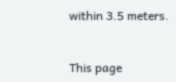within 3.5 meters.


This page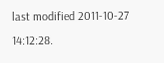last modified 2011-10-27 14:12:28.